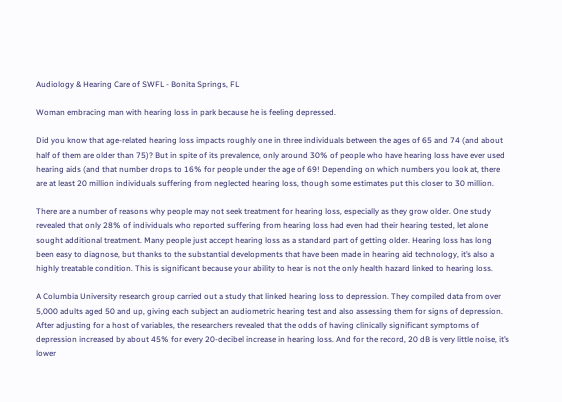Audiology & Hearing Care of SWFL - Bonita Springs, FL

Woman embracing man with hearing loss in park because he is feeling depressed.

Did you know that age-related hearing loss impacts roughly one in three individuals between the ages of 65 and 74 (and about half of them are older than 75)? But in spite of its prevalence, only around 30% of people who have hearing loss have ever used hearing aids (and that number drops to 16% for people under the age of 69! Depending on which numbers you look at, there are at least 20 million individuals suffering from neglected hearing loss, though some estimates put this closer to 30 million.

There are a number of reasons why people may not seek treatment for hearing loss, especially as they grow older. One study revealed that only 28% of individuals who reported suffering from hearing loss had even had their hearing tested, let alone sought additional treatment. Many people just accept hearing loss as a standard part of getting older. Hearing loss has long been easy to diagnose, but thanks to the substantial developments that have been made in hearing aid technology, it’s also a highly treatable condition. This is significant because your ability to hear is not the only health hazard linked to hearing loss.

A Columbia University research group carried out a study that linked hearing loss to depression. They compiled data from over 5,000 adults aged 50 and up, giving each subject an audiometric hearing test and also assessing them for signs of depression. After adjusting for a host of variables, the researchers revealed that the odds of having clinically significant symptoms of depression increased by about 45% for every 20-decibel increase in hearing loss. And for the record, 20 dB is very little noise, it’s lower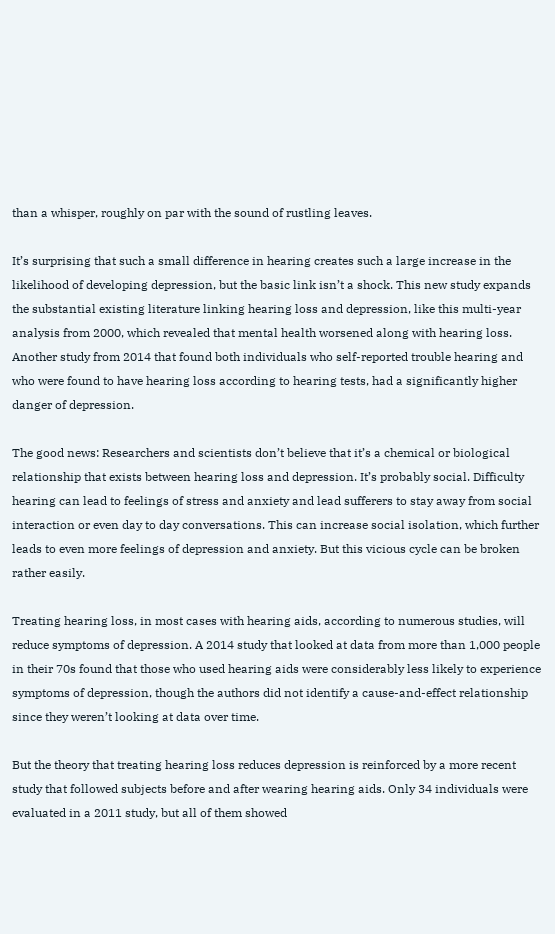than a whisper, roughly on par with the sound of rustling leaves.

It’s surprising that such a small difference in hearing creates such a large increase in the likelihood of developing depression, but the basic link isn’t a shock. This new study expands the substantial existing literature linking hearing loss and depression, like this multi-year analysis from 2000, which revealed that mental health worsened along with hearing loss. Another study from 2014 that found both individuals who self-reported trouble hearing and who were found to have hearing loss according to hearing tests, had a significantly higher danger of depression.

The good news: Researchers and scientists don’t believe that it’s a chemical or biological relationship that exists between hearing loss and depression. It’s probably social. Difficulty hearing can lead to feelings of stress and anxiety and lead sufferers to stay away from social interaction or even day to day conversations. This can increase social isolation, which further leads to even more feelings of depression and anxiety. But this vicious cycle can be broken rather easily.

Treating hearing loss, in most cases with hearing aids, according to numerous studies, will reduce symptoms of depression. A 2014 study that looked at data from more than 1,000 people in their 70s found that those who used hearing aids were considerably less likely to experience symptoms of depression, though the authors did not identify a cause-and-effect relationship since they weren’t looking at data over time.

But the theory that treating hearing loss reduces depression is reinforced by a more recent study that followed subjects before and after wearing hearing aids. Only 34 individuals were evaluated in a 2011 study, but all of them showed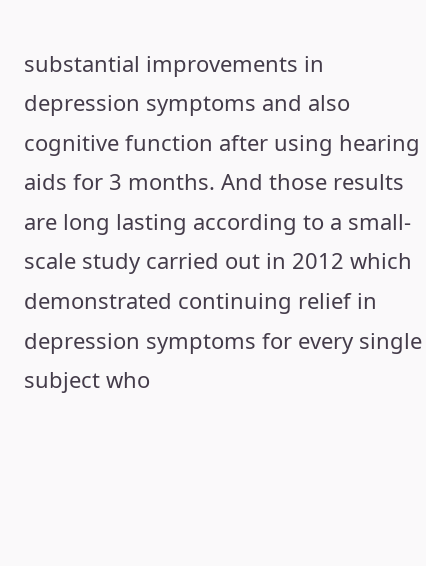substantial improvements in depression symptoms and also cognitive function after using hearing aids for 3 months. And those results are long lasting according to a small-scale study carried out in 2012 which demonstrated continuing relief in depression symptoms for every single subject who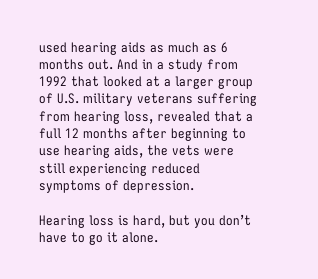used hearing aids as much as 6 months out. And in a study from 1992 that looked at a larger group of U.S. military veterans suffering from hearing loss, revealed that a full 12 months after beginning to use hearing aids, the vets were still experiencing reduced symptoms of depression.

Hearing loss is hard, but you don’t have to go it alone.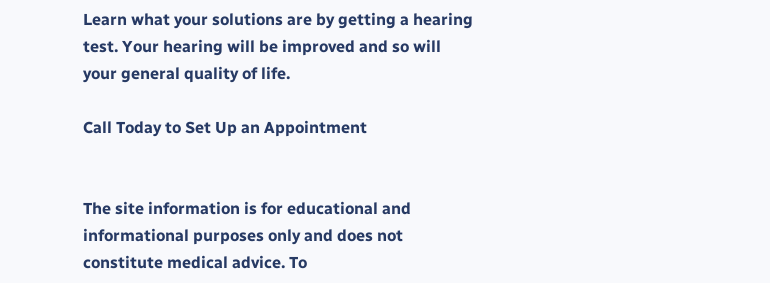Learn what your solutions are by getting a hearing test. Your hearing will be improved and so will your general quality of life.

Call Today to Set Up an Appointment


The site information is for educational and informational purposes only and does not constitute medical advice. To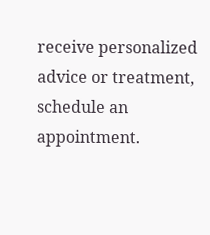receive personalized advice or treatment, schedule an appointment.